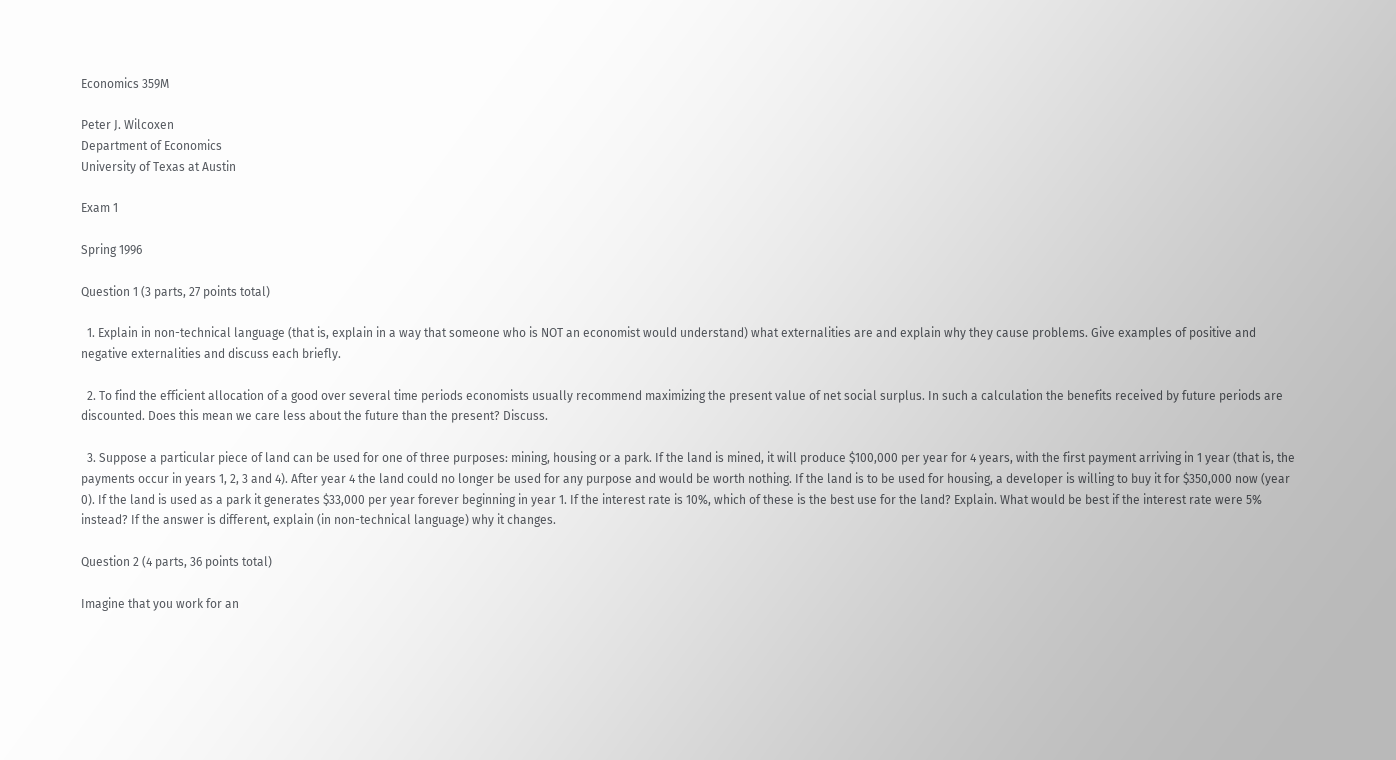Economics 359M

Peter J. Wilcoxen
Department of Economics
University of Texas at Austin

Exam 1

Spring 1996

Question 1 (3 parts, 27 points total)

  1. Explain in non-technical language (that is, explain in a way that someone who is NOT an economist would understand) what externalities are and explain why they cause problems. Give examples of positive and negative externalities and discuss each briefly.

  2. To find the efficient allocation of a good over several time periods economists usually recommend maximizing the present value of net social surplus. In such a calculation the benefits received by future periods are discounted. Does this mean we care less about the future than the present? Discuss.

  3. Suppose a particular piece of land can be used for one of three purposes: mining, housing or a park. If the land is mined, it will produce $100,000 per year for 4 years, with the first payment arriving in 1 year (that is, the payments occur in years 1, 2, 3 and 4). After year 4 the land could no longer be used for any purpose and would be worth nothing. If the land is to be used for housing, a developer is willing to buy it for $350,000 now (year 0). If the land is used as a park it generates $33,000 per year forever beginning in year 1. If the interest rate is 10%, which of these is the best use for the land? Explain. What would be best if the interest rate were 5% instead? If the answer is different, explain (in non-technical language) why it changes.

Question 2 (4 parts, 36 points total)

Imagine that you work for an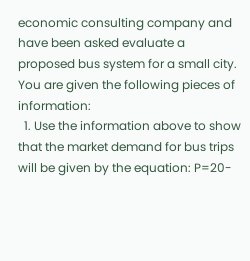economic consulting company and have been asked evaluate a proposed bus system for a small city. You are given the following pieces of information:
  1. Use the information above to show that the market demand for bus trips will be given by the equation: P=20-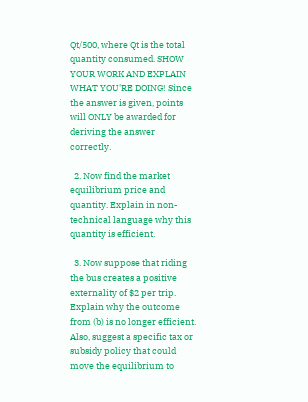Qt/500, where Qt is the total quantity consumed. SHOW YOUR WORK AND EXPLAIN WHAT YOU'RE DOING! Since the answer is given, points will ONLY be awarded for deriving the answer correctly.

  2. Now find the market equilibrium price and quantity. Explain in non-technical language why this quantity is efficient.

  3. Now suppose that riding the bus creates a positive externality of $2 per trip. Explain why the outcome from (b) is no longer efficient. Also, suggest a specific tax or subsidy policy that could move the equilibrium to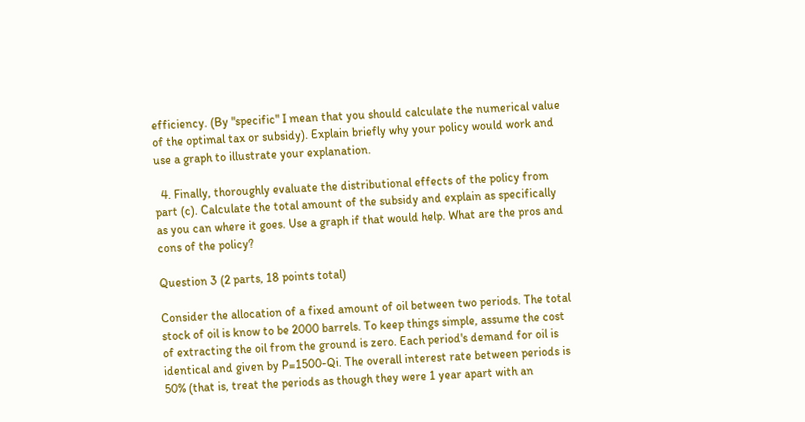efficiency. (By "specific" I mean that you should calculate the numerical value of the optimal tax or subsidy). Explain briefly why your policy would work and use a graph to illustrate your explanation.

  4. Finally, thoroughly evaluate the distributional effects of the policy from part (c). Calculate the total amount of the subsidy and explain as specifically as you can where it goes. Use a graph if that would help. What are the pros and cons of the policy?

Question 3 (2 parts, 18 points total)

Consider the allocation of a fixed amount of oil between two periods. The total stock of oil is know to be 2000 barrels. To keep things simple, assume the cost of extracting the oil from the ground is zero. Each period's demand for oil is identical and given by P=1500-Qi. The overall interest rate between periods is 50% (that is, treat the periods as though they were 1 year apart with an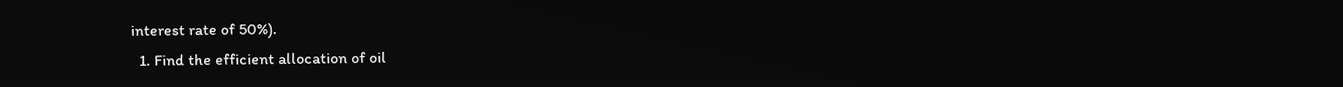interest rate of 50%).
  1. Find the efficient allocation of oil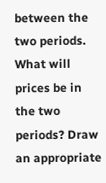between the two periods. What will prices be in the two periods? Draw an appropriate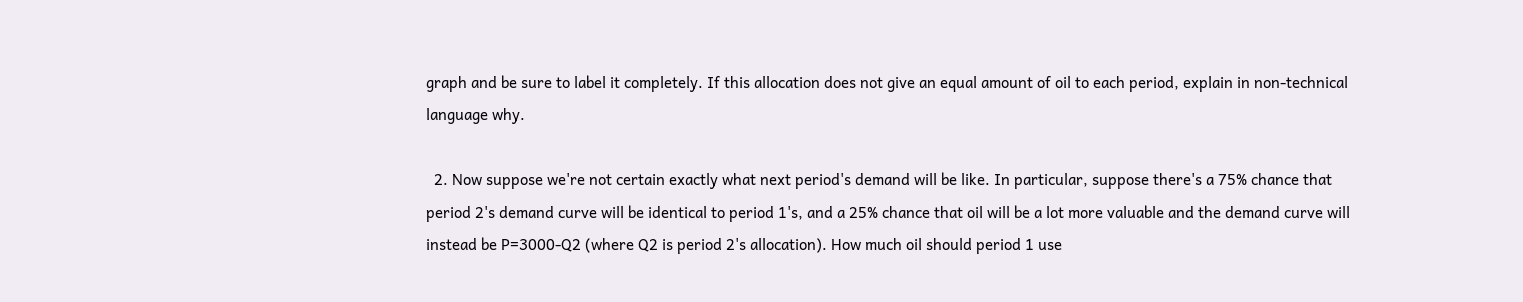graph and be sure to label it completely. If this allocation does not give an equal amount of oil to each period, explain in non-technical language why.

  2. Now suppose we're not certain exactly what next period's demand will be like. In particular, suppose there's a 75% chance that period 2's demand curve will be identical to period 1's, and a 25% chance that oil will be a lot more valuable and the demand curve will instead be P=3000-Q2 (where Q2 is period 2's allocation). How much oil should period 1 use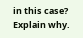in this case? Explain why.